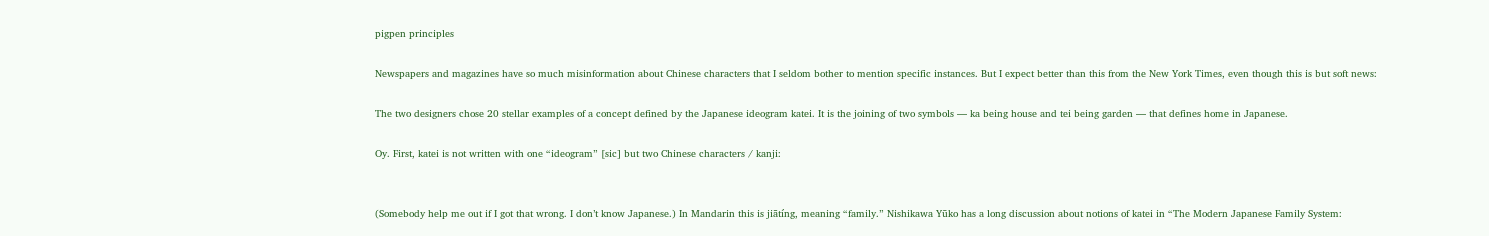pigpen principles

Newspapers and magazines have so much misinformation about Chinese characters that I seldom bother to mention specific instances. But I expect better than this from the New York Times, even though this is but soft news:

The two designers chose 20 stellar examples of a concept defined by the Japanese ideogram katei. It is the joining of two symbols — ka being house and tei being garden — that defines home in Japanese.

Oy. First, katei is not written with one “ideogram” [sic] but two Chinese characters / kanji:


(Somebody help me out if I got that wrong. I don’t know Japanese.) In Mandarin this is jiātíng, meaning “family.” Nishikawa Yūko has a long discussion about notions of katei in “The Modern Japanese Family System: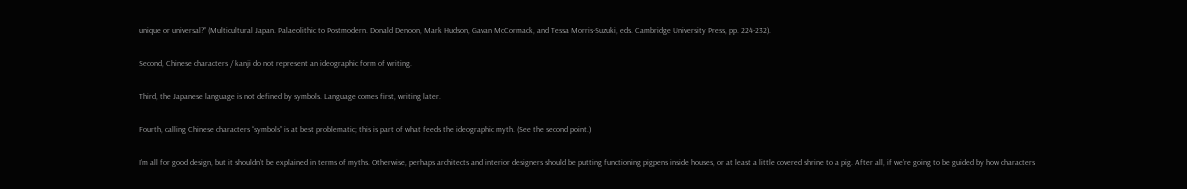unique or universal?” (Multicultural Japan. Palaeolithic to Postmodern. Donald Denoon, Mark Hudson, Gavan McCormack, and Tessa Morris-Suzuki, eds. Cambridge University Press, pp. 224-232).

Second, Chinese characters / kanji do not represent an ideographic form of writing.

Third, the Japanese language is not defined by symbols. Language comes first, writing later.

Fourth, calling Chinese characters “symbols” is at best problematic; this is part of what feeds the ideographic myth. (See the second point.)

I’m all for good design, but it shouldn’t be explained in terms of myths. Otherwise, perhaps architects and interior designers should be putting functioning pigpens inside houses, or at least a little covered shrine to a pig. After all, if we’re going to be guided by how characters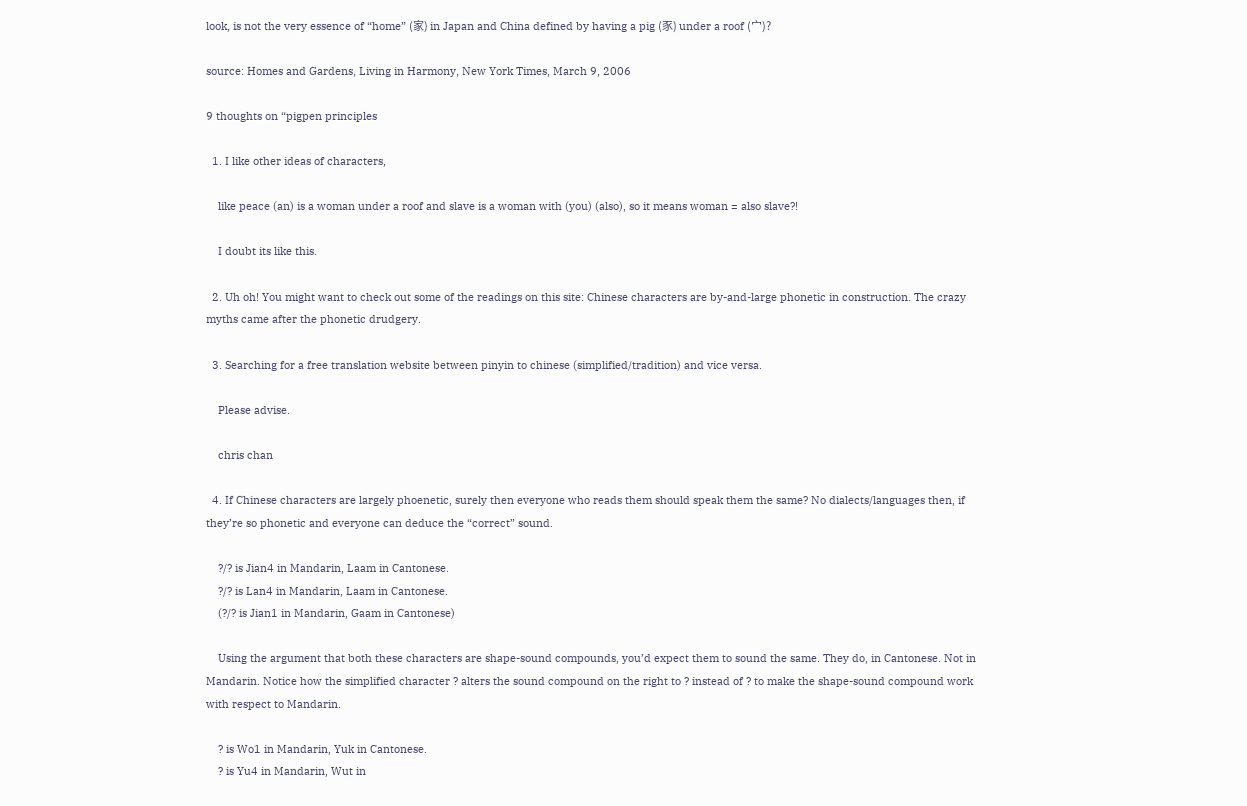look, is not the very essence of “home” (家) in Japan and China defined by having a pig (豕) under a roof (宀)?

source: Homes and Gardens, Living in Harmony, New York Times, March 9, 2006

9 thoughts on “pigpen principles

  1. I like other ideas of characters,

    like peace (an) is a woman under a roof and slave is a woman with (you) (also), so it means woman = also slave?!

    I doubt its like this.

  2. Uh oh! You might want to check out some of the readings on this site: Chinese characters are by-and-large phonetic in construction. The crazy myths came after the phonetic drudgery.

  3. Searching for a free translation website between pinyin to chinese (simplified/tradition) and vice versa.

    Please advise.

    chris chan

  4. If Chinese characters are largely phoenetic, surely then everyone who reads them should speak them the same? No dialects/languages then, if they’re so phonetic and everyone can deduce the “correct” sound.

    ?/? is Jian4 in Mandarin, Laam in Cantonese.
    ?/? is Lan4 in Mandarin, Laam in Cantonese.
    (?/? is Jian1 in Mandarin, Gaam in Cantonese)

    Using the argument that both these characters are shape-sound compounds, you’d expect them to sound the same. They do, in Cantonese. Not in Mandarin. Notice how the simplified character ? alters the sound compound on the right to ? instead of ? to make the shape-sound compound work with respect to Mandarin.

    ? is Wo1 in Mandarin, Yuk in Cantonese.
    ? is Yu4 in Mandarin, Wut in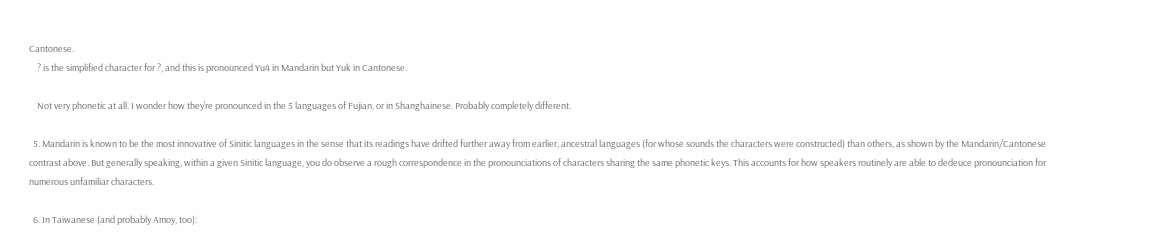Cantonese.
    ? is the simplified character for ?, and this is pronounced Yu4 in Mandarin but Yuk in Cantonese.

    Not very phonetic at all. I wonder how they’re pronounced in the 5 languages of Fujian, or in Shanghainese. Probably completely different.

  5. Mandarin is known to be the most innovative of Sinitic languages in the sense that its readings have drifted further away from earlier, ancestral languages (for whose sounds the characters were constructed) than others, as shown by the Mandarin/Cantonese contrast above. But generally speaking, within a given Sinitic language, you do observe a rough correspondence in the pronounciations of characters sharing the same phonetic keys. This accounts for how speakers routinely are able to dedeuce pronounciation for numerous unfamiliar characters.

  6. In Taiwanese (and probably Amoy, too):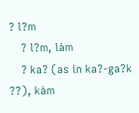? l?m
    ? l?m, làm
    ? ka? (as in ka?-ga?k ??), kàm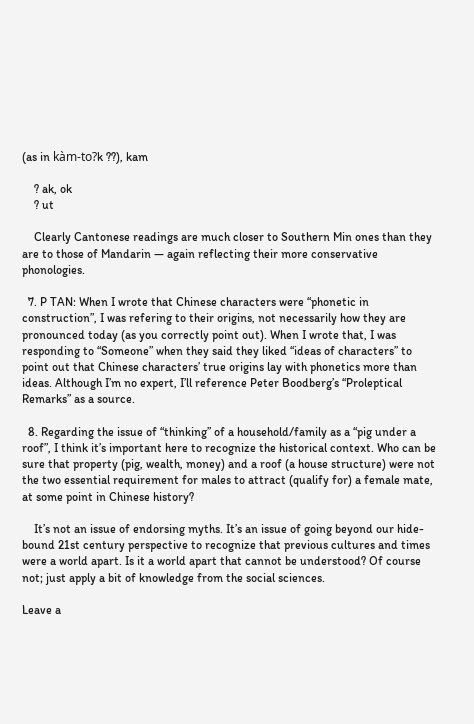(as in kàm-to?k ??), kam

    ? ak, ok
    ? ut

    Clearly Cantonese readings are much closer to Southern Min ones than they are to those of Mandarin — again reflecting their more conservative phonologies.

  7. P TAN: When I wrote that Chinese characters were “phonetic in construction”, I was refering to their origins, not necessarily how they are pronounced today (as you correctly point out). When I wrote that, I was responding to “Someone” when they said they liked “ideas of characters” to point out that Chinese characters’ true origins lay with phonetics more than ideas. Although I’m no expert, I’ll reference Peter Boodberg’s “Proleptical Remarks” as a source.

  8. Regarding the issue of “thinking” of a household/family as a “pig under a roof”, I think it’s important here to recognize the historical context. Who can be sure that property (pig, wealth, money) and a roof (a house structure) were not the two essential requirement for males to attract (qualify for) a female mate, at some point in Chinese history?

    It’s not an issue of endorsing myths. It’s an issue of going beyond our hide-bound 21st century perspective to recognize that previous cultures and times were a world apart. Is it a world apart that cannot be understood? Of course not; just apply a bit of knowledge from the social sciences.

Leave a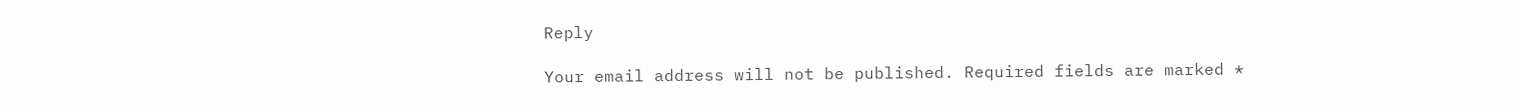Reply

Your email address will not be published. Required fields are marked *